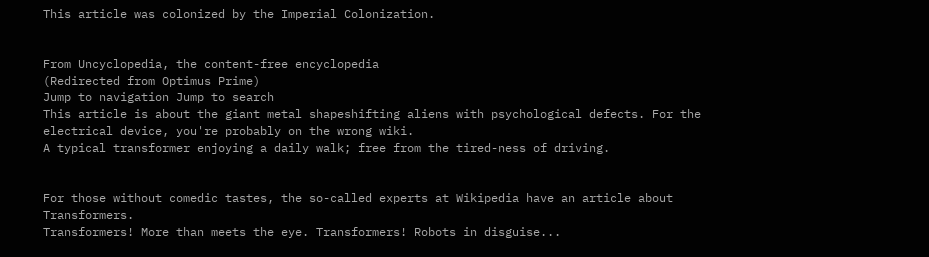This article was colonized by the Imperial Colonization.


From Uncyclopedia, the content-free encyclopedia
(Redirected from Optimus Prime)
Jump to navigation Jump to search
This article is about the giant metal shapeshifting aliens with psychological defects. For the electrical device, you're probably on the wrong wiki.
A typical transformer enjoying a daily walk; free from the tired-ness of driving.


For those without comedic tastes, the so-called experts at Wikipedia have an article about Transformers.
Transformers! More than meets the eye. Transformers! Robots in disguise...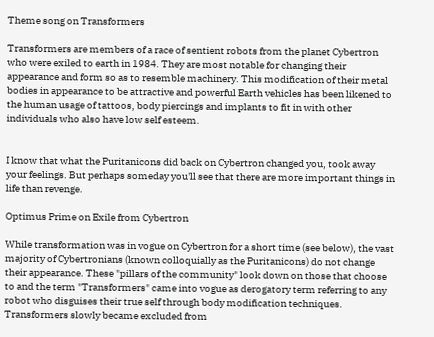Theme song on Transformers

Transformers are members of a race of sentient robots from the planet Cybertron who were exiled to earth in 1984. They are most notable for changing their appearance and form so as to resemble machinery. This modification of their metal bodies in appearance to be attractive and powerful Earth vehicles has been likened to the human usage of tattoos, body piercings and implants to fit in with other individuals who also have low self esteem.


I know that what the Puritanicons did back on Cybertron changed you, took away your feelings. But perhaps someday you'll see that there are more important things in life than revenge.

Optimus Prime on Exile from Cybertron

While transformation was in vogue on Cybertron for a short time (see below), the vast majority of Cybertronians (known colloquially as the Puritanicons) do not change their appearance. These "pillars of the community" look down on those that choose to and the term "Transformers" came into vogue as derogatory term referring to any robot who disguises their true self through body modification techniques. Transformers slowly became excluded from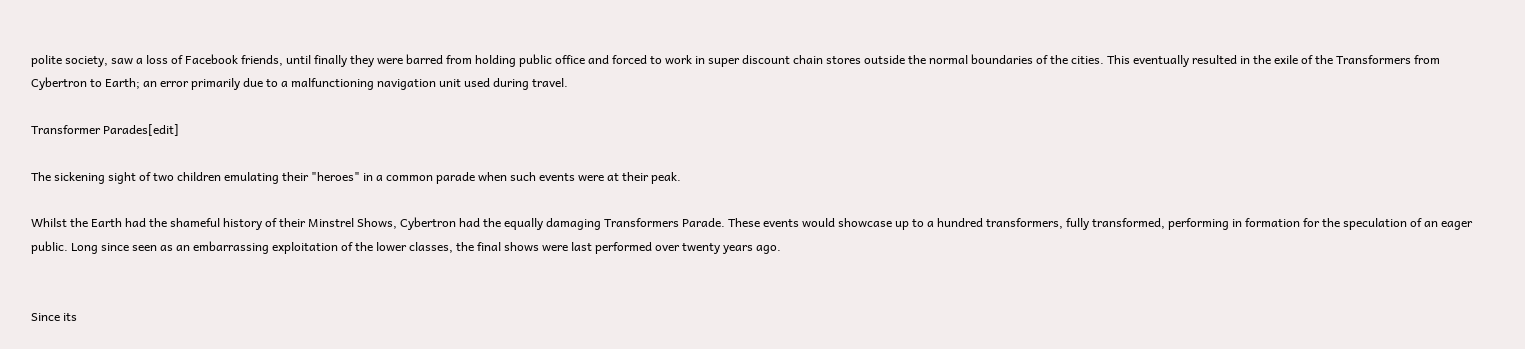polite society, saw a loss of Facebook friends, until finally they were barred from holding public office and forced to work in super discount chain stores outside the normal boundaries of the cities. This eventually resulted in the exile of the Transformers from Cybertron to Earth; an error primarily due to a malfunctioning navigation unit used during travel.

Transformer Parades[edit]

The sickening sight of two children emulating their "heroes" in a common parade when such events were at their peak.

Whilst the Earth had the shameful history of their Minstrel Shows, Cybertron had the equally damaging Transformers Parade. These events would showcase up to a hundred transformers, fully transformed, performing in formation for the speculation of an eager public. Long since seen as an embarrassing exploitation of the lower classes, the final shows were last performed over twenty years ago.


Since its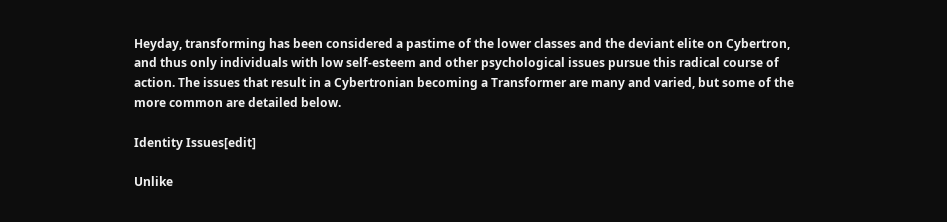Heyday, transforming has been considered a pastime of the lower classes and the deviant elite on Cybertron, and thus only individuals with low self-esteem and other psychological issues pursue this radical course of action. The issues that result in a Cybertronian becoming a Transformer are many and varied, but some of the more common are detailed below.

Identity Issues[edit]

Unlike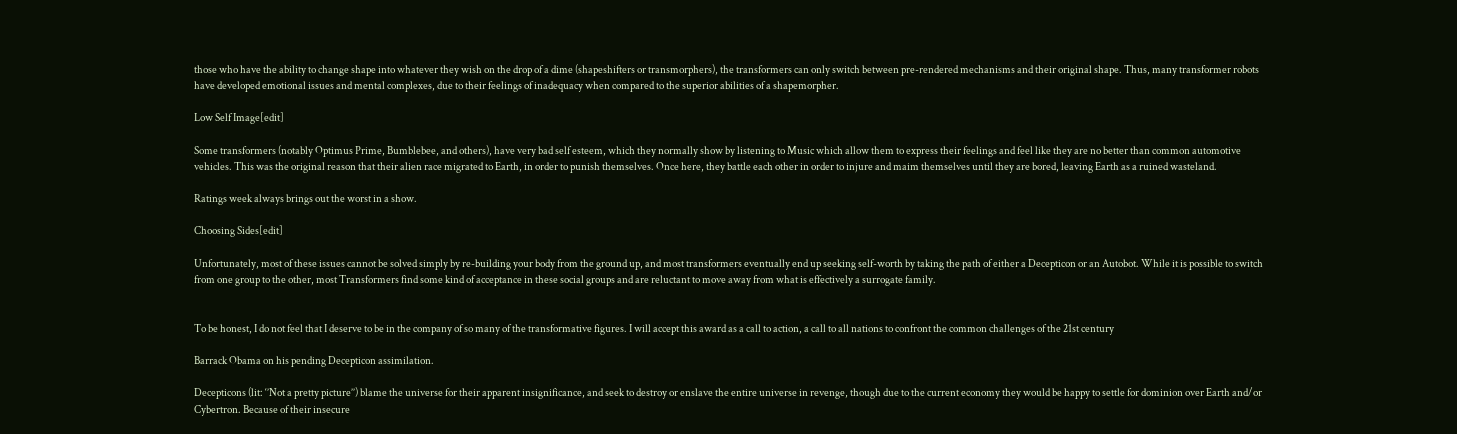those who have the ability to change shape into whatever they wish on the drop of a dime (shapeshifters or transmorphers), the transformers can only switch between pre-rendered mechanisms and their original shape. Thus, many transformer robots have developed emotional issues and mental complexes, due to their feelings of inadequacy when compared to the superior abilities of a shapemorpher.

Low Self Image[edit]

Some transformers (notably Optimus Prime, Bumblebee, and others), have very bad self esteem, which they normally show by listening to Music which allow them to express their feelings and feel like they are no better than common automotive vehicles. This was the original reason that their alien race migrated to Earth, in order to punish themselves. Once here, they battle each other in order to injure and maim themselves until they are bored, leaving Earth as a ruined wasteland.

Ratings week always brings out the worst in a show.

Choosing Sides[edit]

Unfortunately, most of these issues cannot be solved simply by re-building your body from the ground up, and most transformers eventually end up seeking self-worth by taking the path of either a Decepticon or an Autobot. While it is possible to switch from one group to the other, most Transformers find some kind of acceptance in these social groups and are reluctant to move away from what is effectively a surrogate family.


To be honest, I do not feel that I deserve to be in the company of so many of the transformative figures. I will accept this award as a call to action, a call to all nations to confront the common challenges of the 21st century

Barrack Obama on his pending Decepticon assimilation.

Decepticons (lit: ‘’Not a pretty picture’’) blame the universe for their apparent insignificance, and seek to destroy or enslave the entire universe in revenge, though due to the current economy they would be happy to settle for dominion over Earth and/or Cybertron. Because of their insecure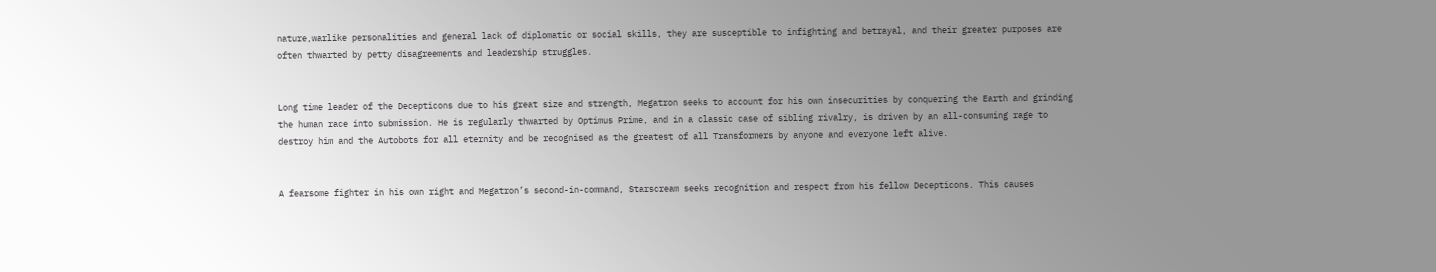nature,warlike personalities and general lack of diplomatic or social skills, they are susceptible to infighting and betrayal, and their greater purposes are often thwarted by petty disagreements and leadership struggles.


Long time leader of the Decepticons due to his great size and strength, Megatron seeks to account for his own insecurities by conquering the Earth and grinding the human race into submission. He is regularly thwarted by Optimus Prime, and in a classic case of sibling rivalry, is driven by an all-consuming rage to destroy him and the Autobots for all eternity and be recognised as the greatest of all Transformers by anyone and everyone left alive.


A fearsome fighter in his own right and Megatron’s second-in-command, Starscream seeks recognition and respect from his fellow Decepticons. This causes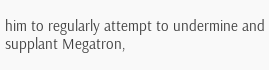him to regularly attempt to undermine and supplant Megatron,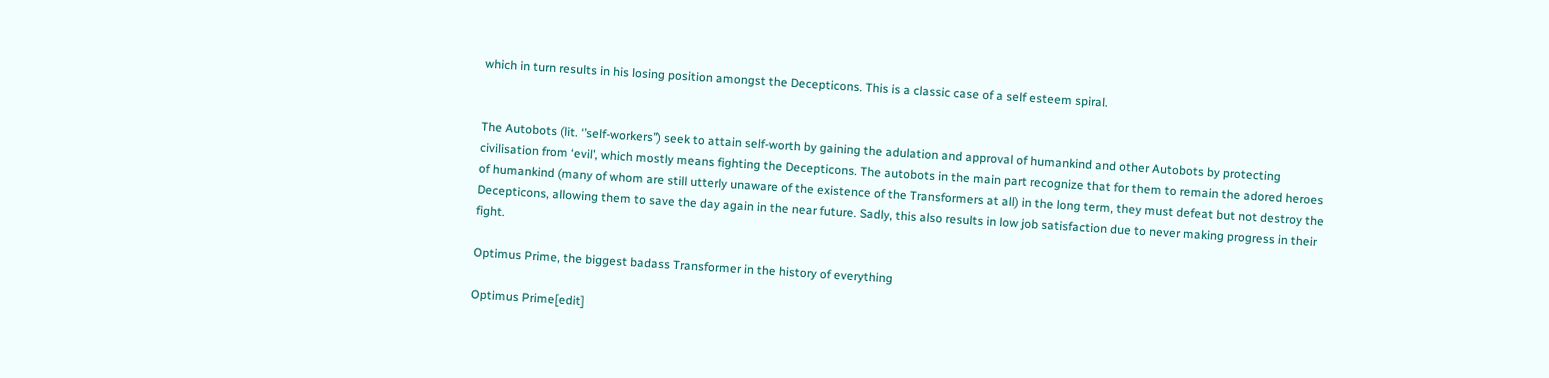which in turn results in his losing position amongst the Decepticons. This is a classic case of a self esteem spiral.


The Autobots (lit. ‘’self-workers’’) seek to attain self-worth by gaining the adulation and approval of humankind and other Autobots by protecting civilisation from ‘evil’, which mostly means fighting the Decepticons. The autobots in the main part recognize that for them to remain the adored heroes of humankind (many of whom are still utterly unaware of the existence of the Transformers at all) in the long term, they must defeat but not destroy the Decepticons, allowing them to save the day again in the near future. Sadly, this also results in low job satisfaction due to never making progress in their fight.

Optimus Prime, the biggest badass Transformer in the history of everything

Optimus Prime[edit]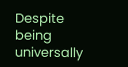Despite being universally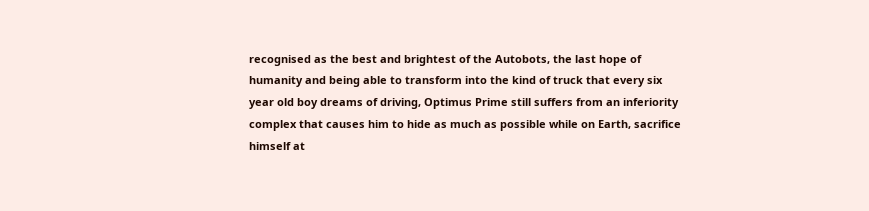recognised as the best and brightest of the Autobots, the last hope of humanity and being able to transform into the kind of truck that every six year old boy dreams of driving, Optimus Prime still suffers from an inferiority complex that causes him to hide as much as possible while on Earth, sacrifice himself at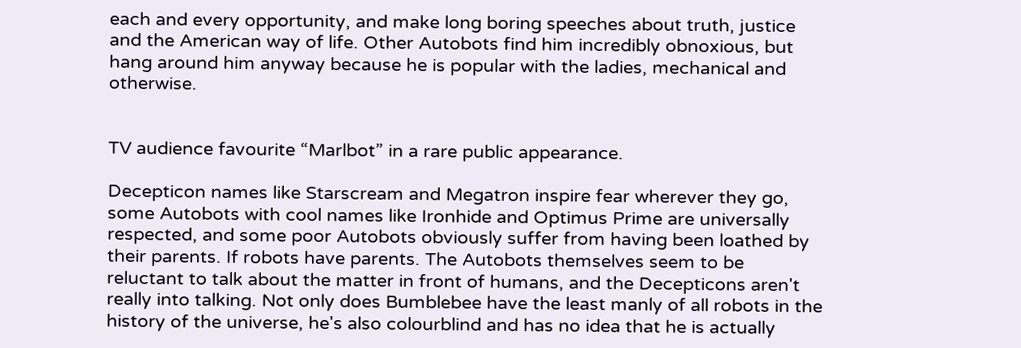each and every opportunity, and make long boring speeches about truth, justice and the American way of life. Other Autobots find him incredibly obnoxious, but hang around him anyway because he is popular with the ladies, mechanical and otherwise.


TV audience favourite “Marlbot” in a rare public appearance.

Decepticon names like Starscream and Megatron inspire fear wherever they go, some Autobots with cool names like Ironhide and Optimus Prime are universally respected, and some poor Autobots obviously suffer from having been loathed by their parents. If robots have parents. The Autobots themselves seem to be reluctant to talk about the matter in front of humans, and the Decepticons aren't really into talking. Not only does Bumblebee have the least manly of all robots in the history of the universe, he's also colourblind and has no idea that he is actually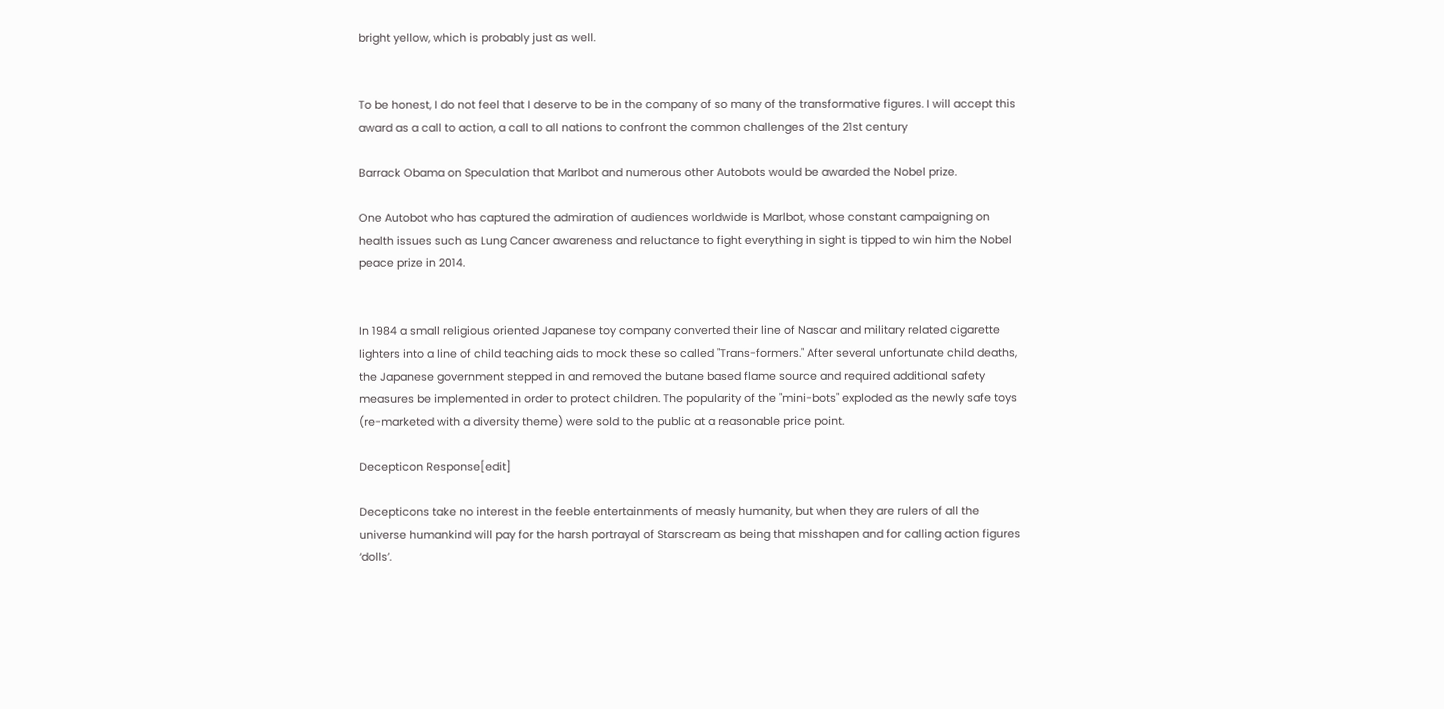bright yellow, which is probably just as well.


To be honest, I do not feel that I deserve to be in the company of so many of the transformative figures. I will accept this award as a call to action, a call to all nations to confront the common challenges of the 21st century

Barrack Obama on Speculation that Marlbot and numerous other Autobots would be awarded the Nobel prize.

One Autobot who has captured the admiration of audiences worldwide is Marlbot, whose constant campaigning on health issues such as Lung Cancer awareness and reluctance to fight everything in sight is tipped to win him the Nobel peace prize in 2014.


In 1984 a small religious oriented Japanese toy company converted their line of Nascar and military related cigarette lighters into a line of child teaching aids to mock these so called "Trans-formers." After several unfortunate child deaths, the Japanese government stepped in and removed the butane based flame source and required additional safety measures be implemented in order to protect children. The popularity of the "mini-bots" exploded as the newly safe toys (re-marketed with a diversity theme) were sold to the public at a reasonable price point.

Decepticon Response[edit]

Decepticons take no interest in the feeble entertainments of measly humanity, but when they are rulers of all the universe humankind will pay for the harsh portrayal of Starscream as being that misshapen and for calling action figures ‘dolls’.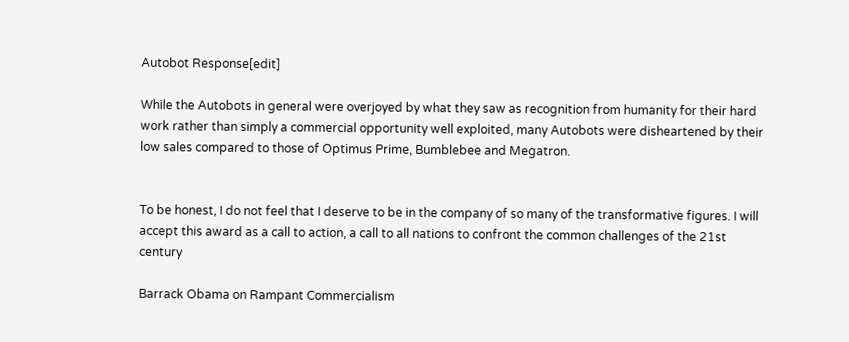Autobot Response[edit]

While the Autobots in general were overjoyed by what they saw as recognition from humanity for their hard work rather than simply a commercial opportunity well exploited, many Autobots were disheartened by their low sales compared to those of Optimus Prime, Bumblebee and Megatron.


To be honest, I do not feel that I deserve to be in the company of so many of the transformative figures. I will accept this award as a call to action, a call to all nations to confront the common challenges of the 21st century

Barrack Obama on Rampant Commercialism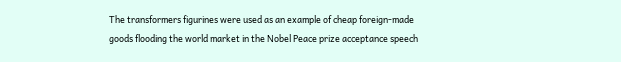The transformers figurines were used as an example of cheap foreign-made goods flooding the world market in the Nobel Peace prize acceptance speech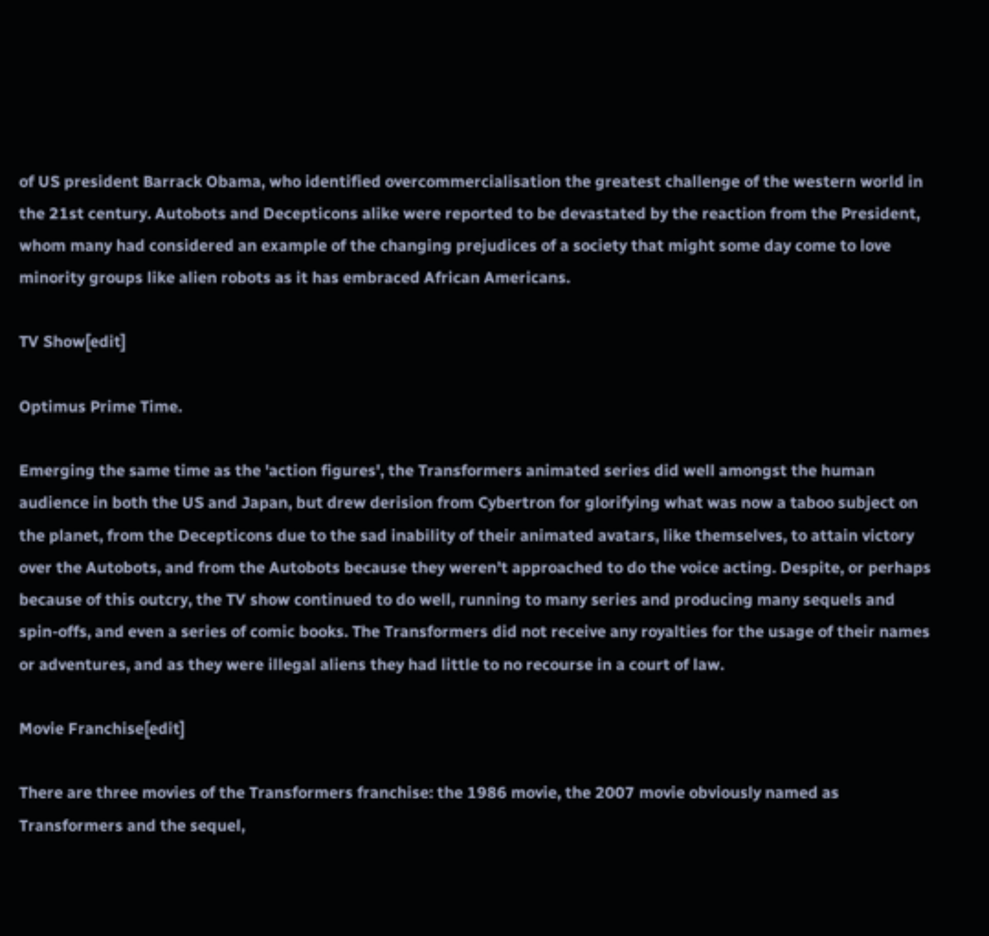of US president Barrack Obama, who identified overcommercialisation the greatest challenge of the western world in the 21st century. Autobots and Decepticons alike were reported to be devastated by the reaction from the President, whom many had considered an example of the changing prejudices of a society that might some day come to love minority groups like alien robots as it has embraced African Americans.

TV Show[edit]

Optimus Prime Time.

Emerging the same time as the 'action figures', the Transformers animated series did well amongst the human audience in both the US and Japan, but drew derision from Cybertron for glorifying what was now a taboo subject on the planet, from the Decepticons due to the sad inability of their animated avatars, like themselves, to attain victory over the Autobots, and from the Autobots because they weren't approached to do the voice acting. Despite, or perhaps because of this outcry, the TV show continued to do well, running to many series and producing many sequels and spin-offs, and even a series of comic books. The Transformers did not receive any royalties for the usage of their names or adventures, and as they were illegal aliens they had little to no recourse in a court of law.

Movie Franchise[edit]

There are three movies of the Transformers franchise: the 1986 movie, the 2007 movie obviously named as Transformers and the sequel,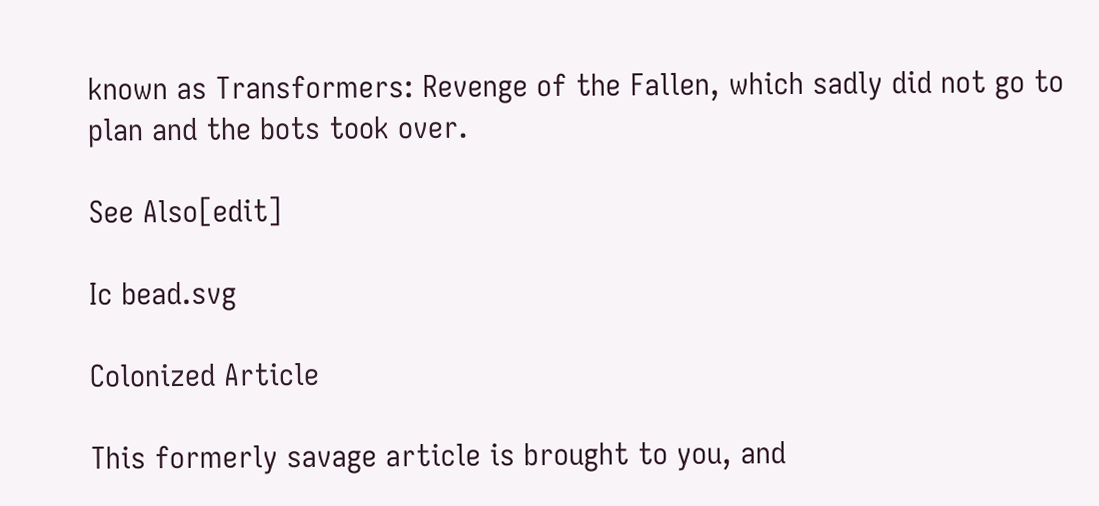known as Transformers: Revenge of the Fallen, which sadly did not go to plan and the bots took over.

See Also[edit]

Ic bead.svg

Colonized Article

This formerly savage article is brought to you, and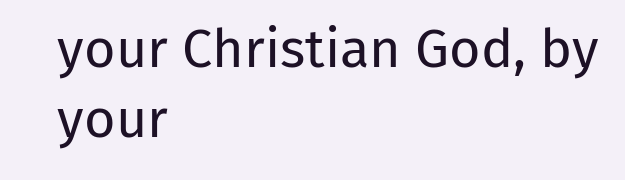your Christian God, by your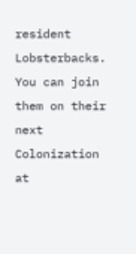resident Lobsterbacks. You can join them on their next Colonization at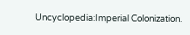Uncyclopedia:Imperial Colonization.